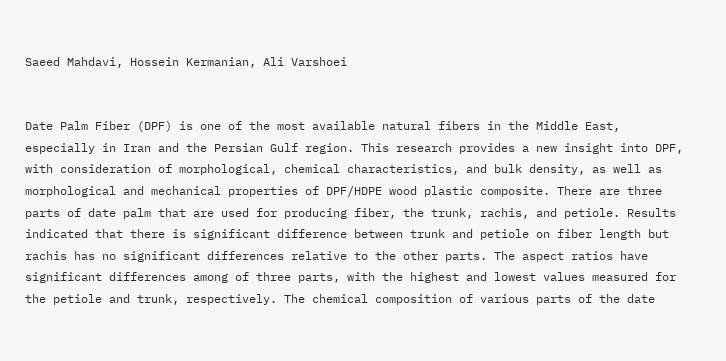Saeed Mahdavi, Hossein Kermanian, Ali Varshoei


Date Palm Fiber (DPF) is one of the most available natural fibers in the Middle East, especially in Iran and the Persian Gulf region. This research provides a new insight into DPF, with consideration of morphological, chemical characteristics, and bulk density, as well as morphological and mechanical properties of DPF/HDPE wood plastic composite. There are three parts of date palm that are used for producing fiber, the trunk, rachis, and petiole. Results indicated that there is significant difference between trunk and petiole on fiber length but rachis has no significant differences relative to the other parts. The aspect ratios have significant differences among of three parts, with the highest and lowest values measured for the petiole and trunk, respectively. The chemical composition of various parts of the date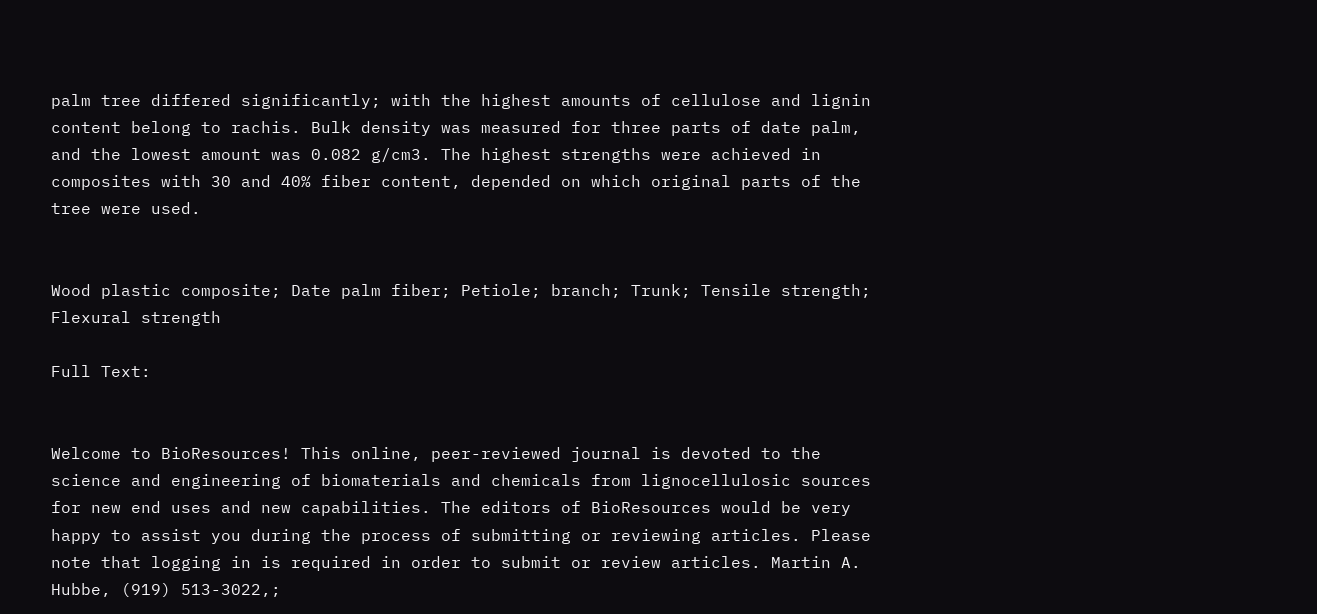palm tree differed significantly; with the highest amounts of cellulose and lignin content belong to rachis. Bulk density was measured for three parts of date palm, and the lowest amount was 0.082 g/cm3. The highest strengths were achieved in composites with 30 and 40% fiber content, depended on which original parts of the tree were used.


Wood plastic composite; Date palm fiber; Petiole; branch; Trunk; Tensile strength; Flexural strength

Full Text:


Welcome to BioResources! This online, peer-reviewed journal is devoted to the science and engineering of biomaterials and chemicals from lignocellulosic sources for new end uses and new capabilities. The editors of BioResources would be very happy to assist you during the process of submitting or reviewing articles. Please note that logging in is required in order to submit or review articles. Martin A. Hubbe, (919) 513-3022,;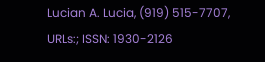Lucian A. Lucia, (919) 515-7707, URLs:; ISSN: 1930-2126